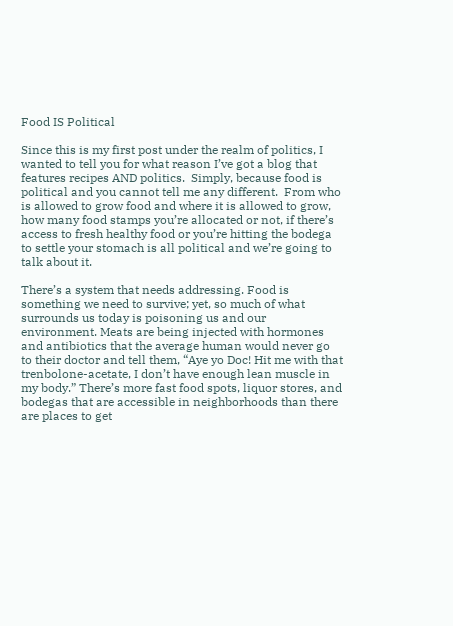Food IS Political

Since this is my first post under the realm of politics, I wanted to tell you for what reason I’ve got a blog that features recipes AND politics.  Simply, because food is political and you cannot tell me any different.  From who is allowed to grow food and where it is allowed to grow, how many food stamps you’re allocated or not, if there’s access to fresh healthy food or you’re hitting the bodega to settle your stomach is all political and we’re going to talk about it.

There’s a system that needs addressing. Food is something we need to survive; yet, so much of what surrounds us today is poisoning us and our environment. Meats are being injected with hormones and antibiotics that the average human would never go to their doctor and tell them, “Aye yo Doc! Hit me with that trenbolone-acetate, I don’t have enough lean muscle in my body.” There’s more fast food spots, liquor stores, and bodegas that are accessible in neighborhoods than there are places to get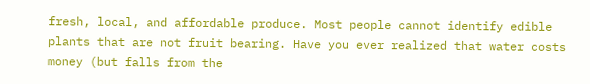fresh, local, and affordable produce. Most people cannot identify edible plants that are not fruit bearing. Have you ever realized that water costs money (but falls from the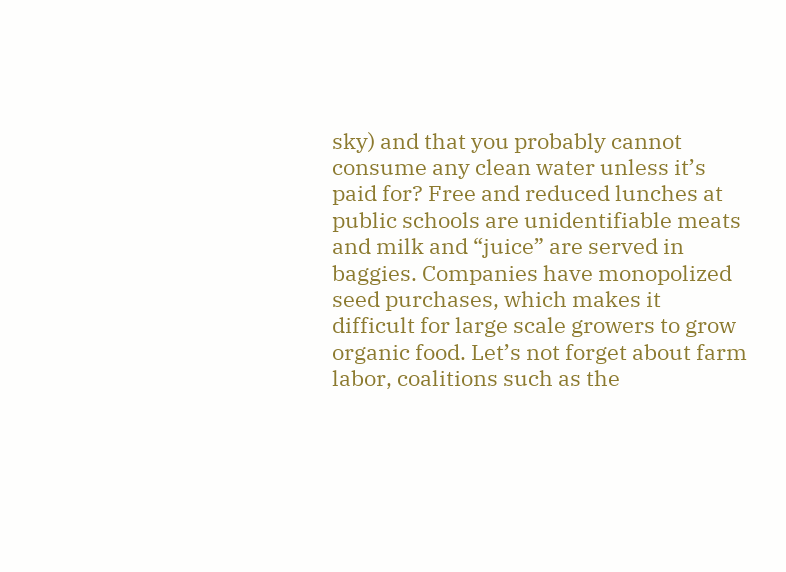sky) and that you probably cannot consume any clean water unless it’s paid for? Free and reduced lunches at public schools are unidentifiable meats and milk and “juice” are served in baggies. Companies have monopolized seed purchases, which makes it difficult for large scale growers to grow organic food. Let’s not forget about farm labor, coalitions such as the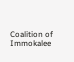Coalition of Immokalee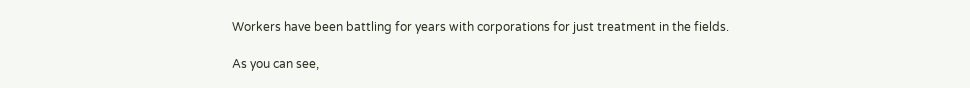Workers have been battling for years with corporations for just treatment in the fields.

As you can see,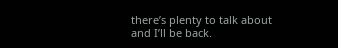there’s plenty to talk about and I’ll be back.